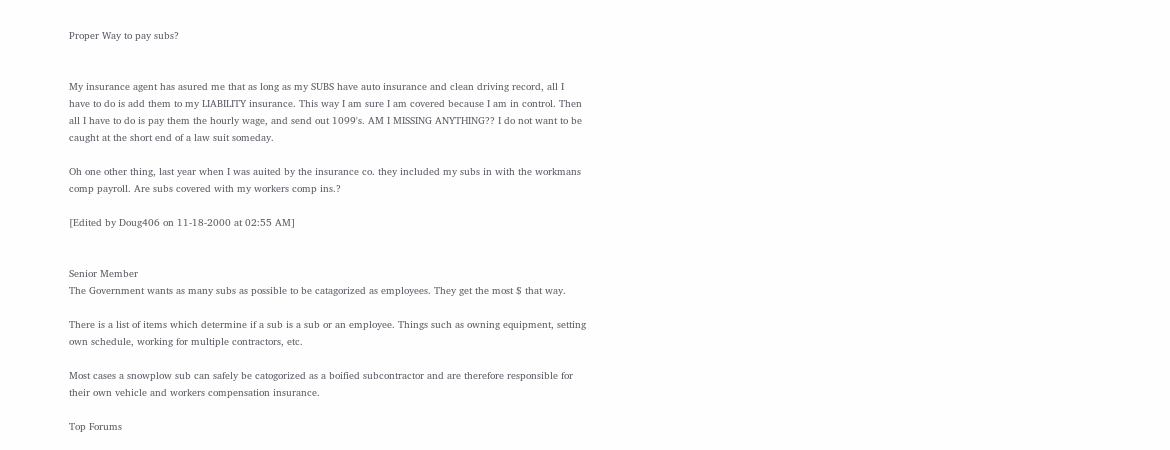Proper Way to pay subs?


My insurance agent has asured me that as long as my SUBS have auto insurance and clean driving record, all I have to do is add them to my LIABILITY insurance. This way I am sure I am covered because I am in control. Then all I have to do is pay them the hourly wage, and send out 1099's. AM I MISSING ANYTHING?? I do not want to be caught at the short end of a law suit someday.

Oh one other thing, last year when I was auited by the insurance co. they included my subs in with the workmans comp payroll. Are subs covered with my workers comp ins.?

[Edited by Doug406 on 11-18-2000 at 02:55 AM]


Senior Member
The Government wants as many subs as possible to be catagorized as employees. They get the most $ that way.

There is a list of items which determine if a sub is a sub or an employee. Things such as owning equipment, setting own schedule, working for multiple contractors, etc.

Most cases a snowplow sub can safely be catogorized as a boified subcontractor and are therefore responsible for their own vehicle and workers compensation insurance.

Top Forums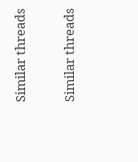Similar threads

Similar threads